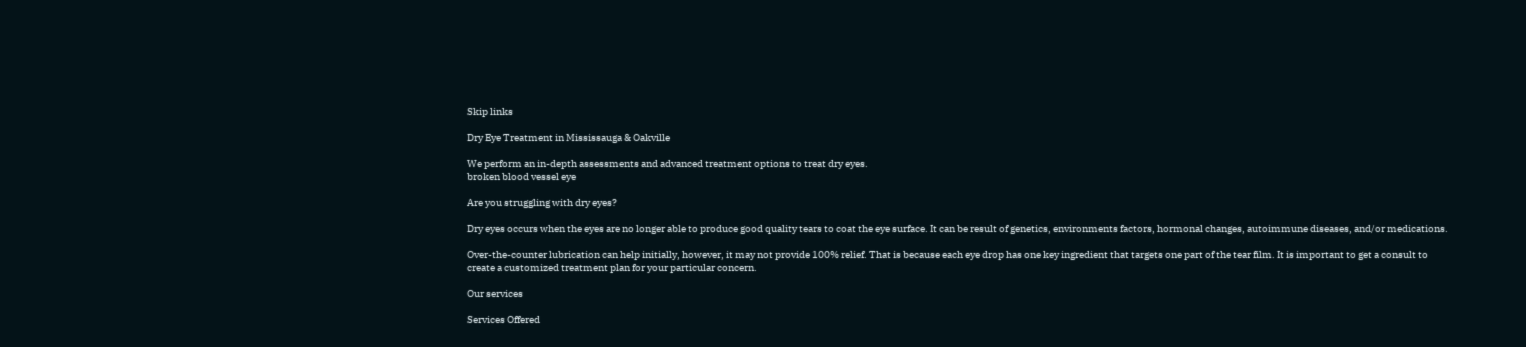Skip links

Dry Eye Treatment in Mississauga & Oakville

We perform an in-depth assessments and advanced treatment options to treat dry eyes.
broken blood vessel eye

Are you struggling with dry eyes?

Dry eyes occurs when the eyes are no longer able to produce good quality tears to coat the eye surface. It can be result of genetics, environments factors, hormonal changes, autoimmune diseases, and/or medications.

Over-the-counter lubrication can help initially, however, it may not provide 100% relief. That is because each eye drop has one key ingredient that targets one part of the tear film. It is important to get a consult to create a customized treatment plan for your particular concern.

Our services

Services Offered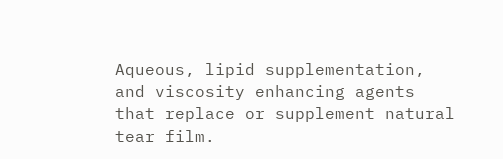Aqueous, lipid supplementation, and viscosity enhancing agents that replace or supplement natural tear film.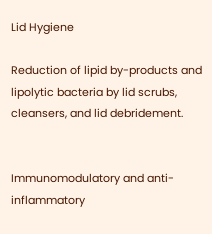Lid Hygiene

Reduction of lipid by-products and lipolytic bacteria by lid scrubs, cleansers, and lid debridement.


Immunomodulatory and anti-inflammatory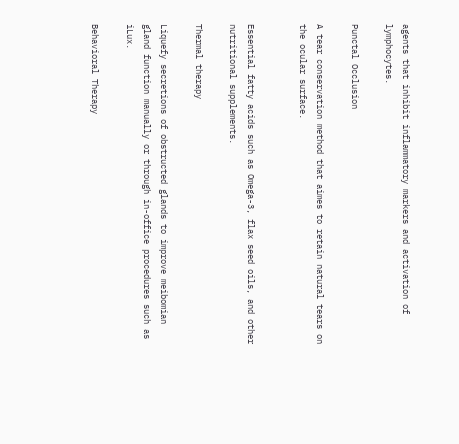agents that inhibit inflammatory markers and activation of lymphocytes.

Punctal Occlusion

A tear conservation method that aimes to retain natural tears on the ocular surface.


Essential fatty acids such as Omega-3, flax seed oils, and other nutritional supplements.

Thermal therapy

Liquefy secretions of obstructed glands to improve meibomian gland function manually or through in-office procedures such as iLux.

Behavioral Therapy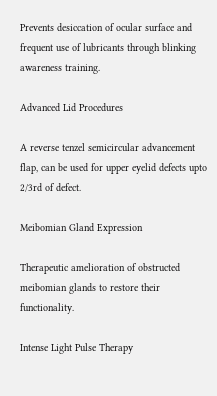Prevents desiccation of ocular surface and frequent use of lubricants through blinking awareness training.

Advanced Lid Procedures

A reverse tenzel semicircular advancement flap, can be used for upper eyelid defects upto 2/3rd of defect.

Meibomian Gland Expression

Therapeutic amelioration of obstructed meibomian glands to restore their functionality.

Intense Light Pulse Therapy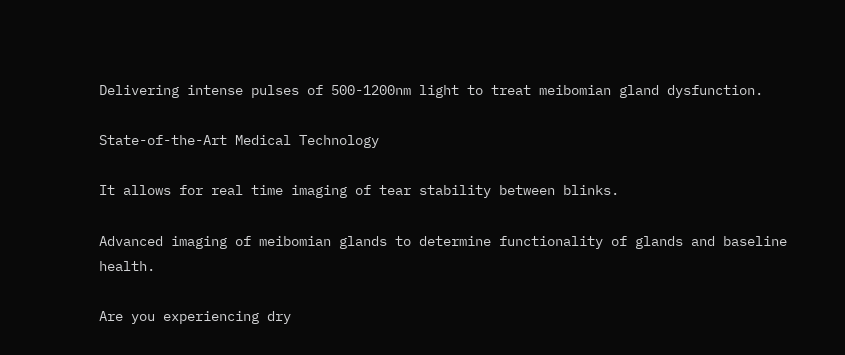Delivering intense pulses of 500-1200nm light to treat meibomian gland dysfunction.

State-of-the-Art Medical Technology

It allows for real time imaging of tear stability between blinks.

Advanced imaging of meibomian glands to determine functionality of glands and baseline health.

Are you experiencing dry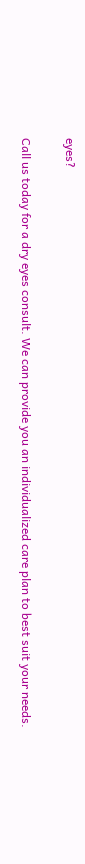eyes?

Call us today for a dry eyes consult. We can provide you an individualized care plan to best suit your needs.